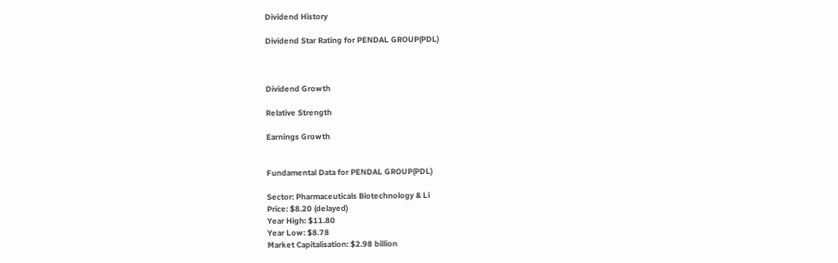Dividend History

Dividend Star Rating for PENDAL GROUP(PDL)



Dividend Growth

Relative Strength

Earnings Growth


Fundamental Data for PENDAL GROUP(PDL)

Sector: Pharmaceuticals Biotechnology & Li
Price: $8.20 (delayed)
Year High: $11.80
Year Low: $8.78
Market Capitalisation: $2.98 billion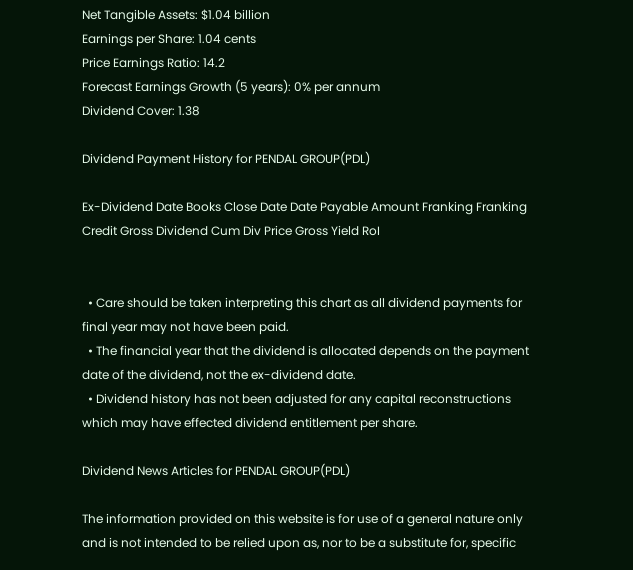Net Tangible Assets: $1.04 billion
Earnings per Share: 1.04 cents
Price Earnings Ratio: 14.2
Forecast Earnings Growth (5 years): 0% per annum
Dividend Cover: 1.38

Dividend Payment History for PENDAL GROUP(PDL)

Ex-Dividend Date Books Close Date Date Payable Amount Franking Franking Credit Gross Dividend Cum Div Price Gross Yield RoI


  • Care should be taken interpreting this chart as all dividend payments for final year may not have been paid.
  • The financial year that the dividend is allocated depends on the payment date of the dividend, not the ex-dividend date.
  • Dividend history has not been adjusted for any capital reconstructions which may have effected dividend entitlement per share.

Dividend News Articles for PENDAL GROUP(PDL)

The information provided on this website is for use of a general nature only and is not intended to be relied upon as, nor to be a substitute for, specific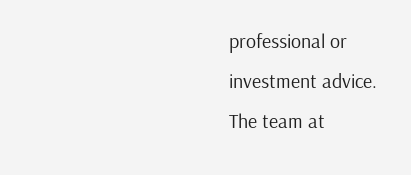professional or investment advice. The team at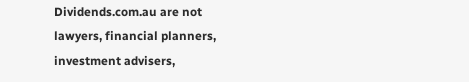Dividends.com.au are not lawyers, financial planners, investment advisers,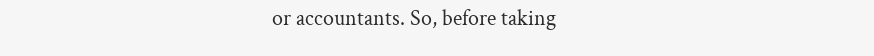or accountants. So, before taking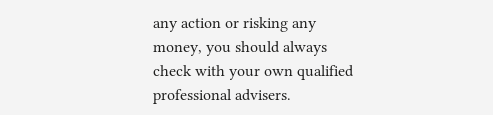any action or risking any money, you should always check with your own qualified professional advisers.